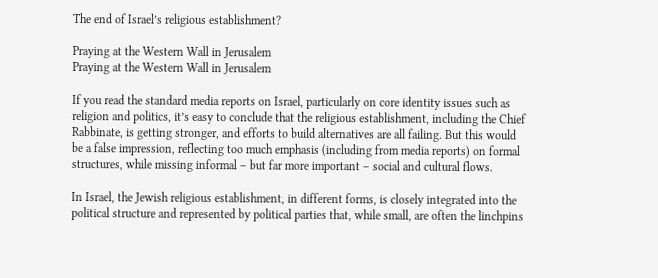The end of Israel’s religious establishment?

Praying at the Western Wall in Jerusalem
Praying at the Western Wall in Jerusalem

If you read the standard media reports on Israel, particularly on core identity issues such as religion and politics, it’s easy to conclude that the religious establishment, including the Chief Rabbinate, is getting stronger, and efforts to build alternatives are all failing. But this would be a false impression, reflecting too much emphasis (including from media reports) on formal structures, while missing informal – but far more important – social and cultural flows.

In Israel, the Jewish religious establishment, in different forms, is closely integrated into the political structure and represented by political parties that, while small, are often the linchpins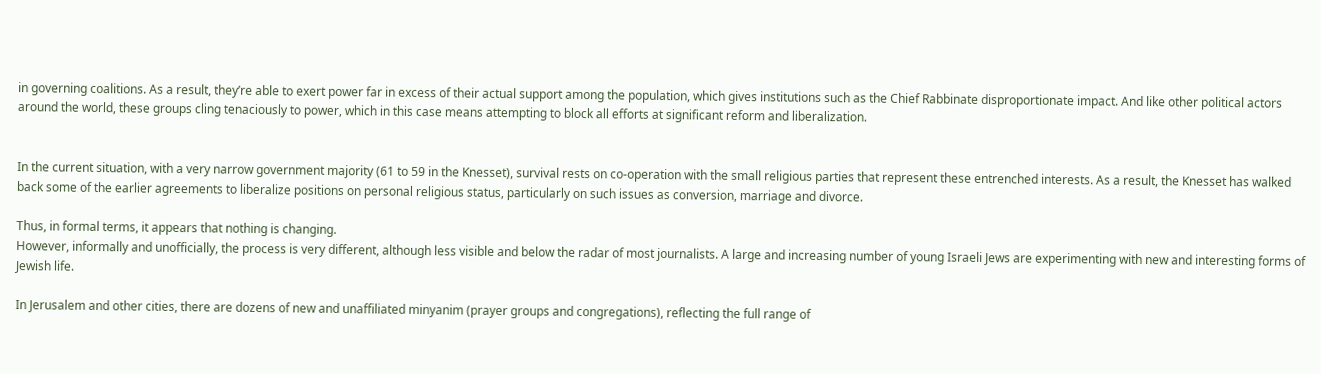in governing coalitions. As a result, they’re able to exert power far in excess of their actual support among the population, which gives institutions such as the Chief Rabbinate disproportionate impact. And like other political actors around the world, these groups cling tenaciously to power, which in this case means attempting to block all efforts at significant reform and liberalization.


In the current situation, with a very narrow government majority (61 to 59 in the Knesset), survival rests on co-operation with the small religious parties that represent these entrenched interests. As a result, the Knesset has walked back some of the earlier agreements to liberalize positions on personal religious status, particularly on such issues as conversion, marriage and divorce.

Thus, in formal terms, it appears that nothing is changing.
However, informally and unofficially, the process is very different, although less visible and below the radar of most journalists. A large and increasing number of young Israeli Jews are experimenting with new and interesting forms of Jewish life.

In Jerusalem and other cities, there are dozens of new and unaffiliated minyanim (prayer groups and congregations), reflecting the full range of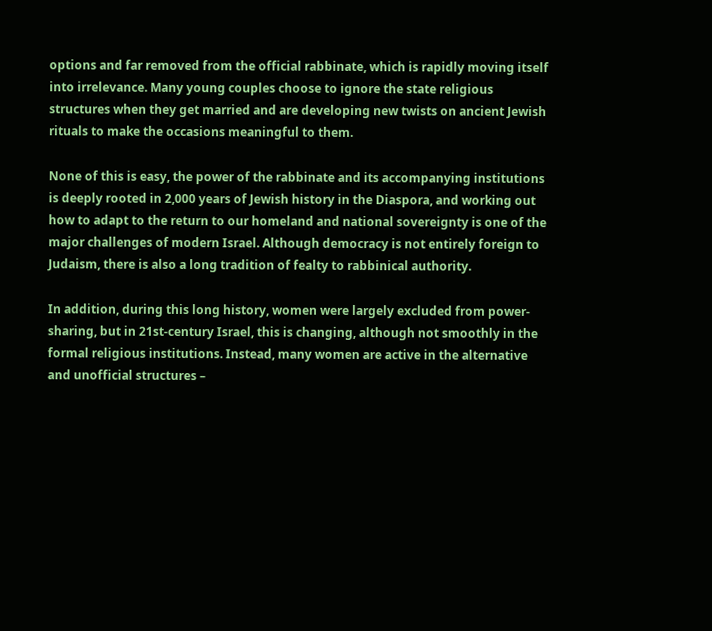options and far removed from the official rabbinate, which is rapidly moving itself into irrelevance. Many young couples choose to ignore the state religious structures when they get married and are developing new twists on ancient Jewish rituals to make the occasions meaningful to them.

None of this is easy, the power of the rabbinate and its accompanying institutions is deeply rooted in 2,000 years of Jewish history in the Diaspora, and working out how to adapt to the return to our homeland and national sovereignty is one of the major challenges of modern Israel. Although democracy is not entirely foreign to Judaism, there is also a long tradition of fealty to rabbinical authority.

In addition, during this long history, women were largely excluded from power-sharing, but in 21st-century Israel, this is changing, although not smoothly in the formal religious institutions. Instead, many women are active in the alternative and unofficial structures –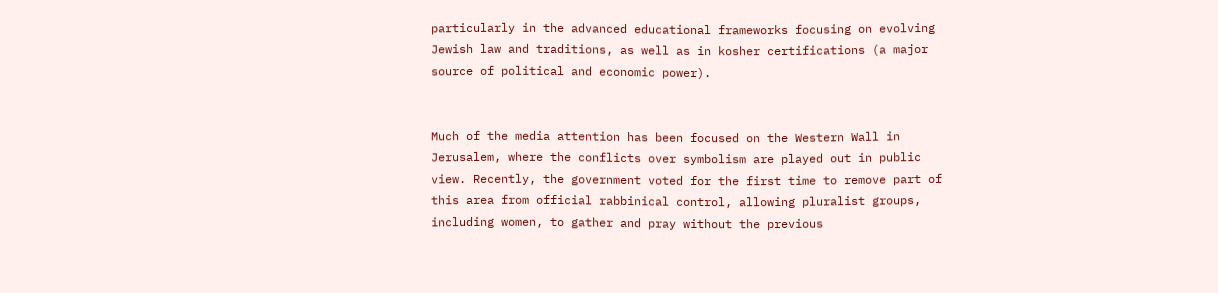particularly in the advanced educational frameworks focusing on evolving Jewish law and traditions, as well as in kosher certifications (a major source of political and economic power).


Much of the media attention has been focused on the Western Wall in Jerusalem, where the conflicts over symbolism are played out in public view. Recently, the government voted for the first time to remove part of this area from official rabbinical control, allowing pluralist groups, including women, to gather and pray without the previous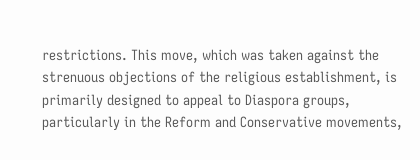restrictions. This move, which was taken against the strenuous objections of the religious establishment, is primarily designed to appeal to Diaspora groups, particularly in the Reform and Conservative movements,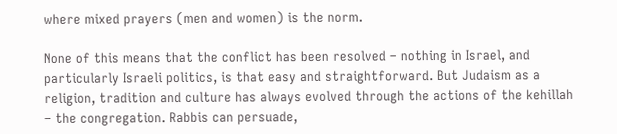where mixed prayers (men and women) is the norm.

None of this means that the conflict has been resolved – nothing in Israel, and particularly Israeli politics, is that easy and straightforward. But Judaism as a religion, tradition and culture has always evolved through the actions of the kehillah – the congregation. Rabbis can persuade,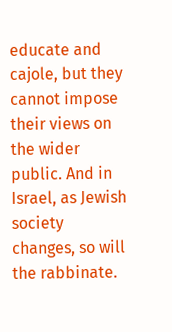educate and cajole, but they cannot impose their views on the wider public. And in Israel, as Jewish society changes, so will the rabbinate.